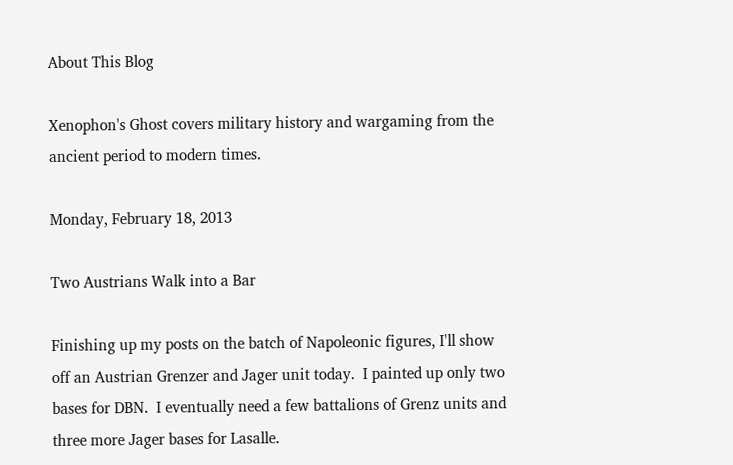About This Blog

Xenophon's Ghost covers military history and wargaming from the ancient period to modern times.

Monday, February 18, 2013

Two Austrians Walk into a Bar

Finishing up my posts on the batch of Napoleonic figures, I'll show off an Austrian Grenzer and Jager unit today.  I painted up only two bases for DBN.  I eventually need a few battalions of Grenz units and three more Jager bases for Lasalle.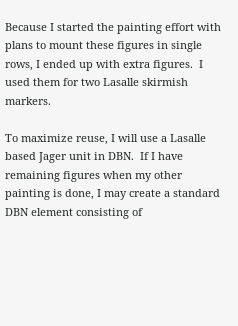Because I started the painting effort with plans to mount these figures in single rows, I ended up with extra figures.  I used them for two Lasalle skirmish markers.

To maximize reuse, I will use a Lasalle based Jager unit in DBN.  If I have remaining figures when my other painting is done, I may create a standard DBN element consisting of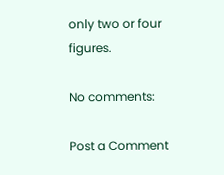only two or four figures.

No comments:

Post a Comment